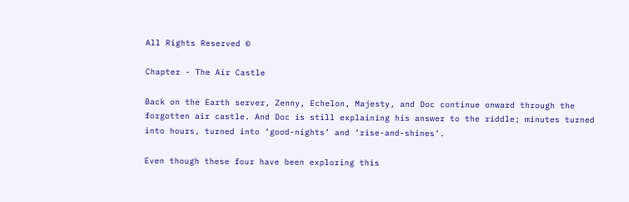All Rights Reserved ©

Chapter - The Air Castle

Back on the Earth server, Zenny, Echelon, Majesty, and Doc continue onward through the forgotten air castle. And Doc is still explaining his answer to the riddle; minutes turned into hours, turned into ‘good-nights’ and ‘rise-and-shines’.

Even though these four have been exploring this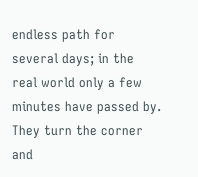endless path for several days; in the real world only a few minutes have passed by. They turn the corner and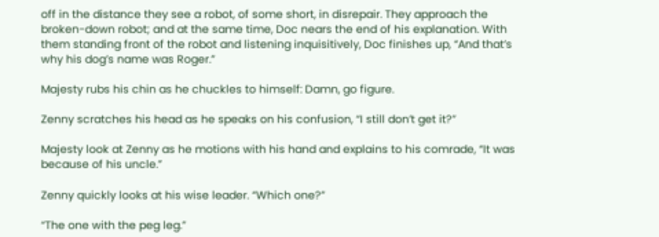off in the distance they see a robot, of some short, in disrepair. They approach the broken-down robot; and at the same time, Doc nears the end of his explanation. With them standing front of the robot and listening inquisitively, Doc finishes up, “And that’s why his dog’s name was Roger.”

Majesty rubs his chin as he chuckles to himself: Damn, go figure.

Zenny scratches his head as he speaks on his confusion, “I still don’t get it?”

Majesty look at Zenny as he motions with his hand and explains to his comrade, “It was because of his uncle.”

Zenny quickly looks at his wise leader. “Which one?”

“The one with the peg leg.”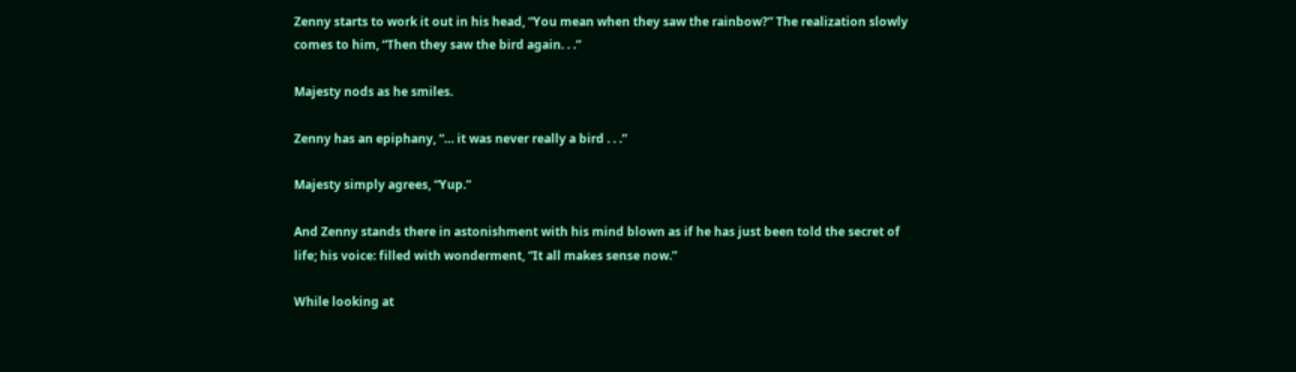Zenny starts to work it out in his head, “You mean when they saw the rainbow?” The realization slowly comes to him, “Then they saw the bird again. . .”

Majesty nods as he smiles.

Zenny has an epiphany, “… it was never really a bird . . .”

Majesty simply agrees, “Yup.”

And Zenny stands there in astonishment with his mind blown as if he has just been told the secret of life; his voice: filled with wonderment, “It all makes sense now.”

While looking at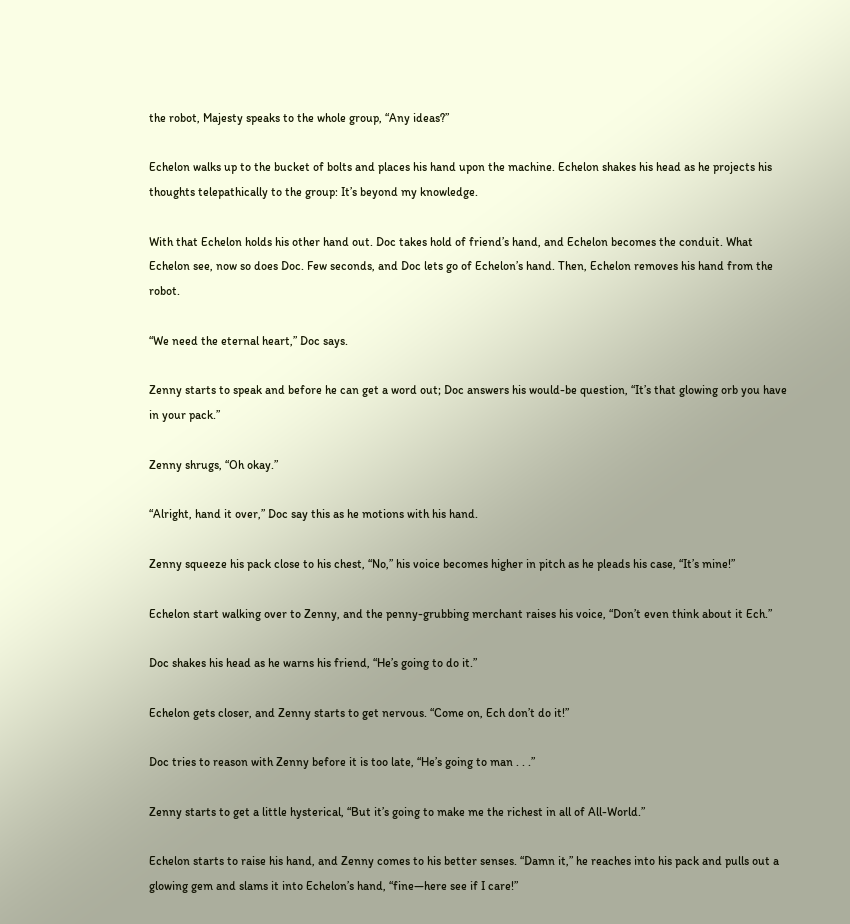the robot, Majesty speaks to the whole group, “Any ideas?”

Echelon walks up to the bucket of bolts and places his hand upon the machine. Echelon shakes his head as he projects his thoughts telepathically to the group: It’s beyond my knowledge.

With that Echelon holds his other hand out. Doc takes hold of friend’s hand, and Echelon becomes the conduit. What Echelon see, now so does Doc. Few seconds, and Doc lets go of Echelon’s hand. Then, Echelon removes his hand from the robot.

“We need the eternal heart,” Doc says.

Zenny starts to speak and before he can get a word out; Doc answers his would-be question, “It’s that glowing orb you have in your pack.”

Zenny shrugs, “Oh okay.”

“Alright, hand it over,” Doc say this as he motions with his hand.

Zenny squeeze his pack close to his chest, “No,” his voice becomes higher in pitch as he pleads his case, “It’s mine!”

Echelon start walking over to Zenny, and the penny-grubbing merchant raises his voice, “Don’t even think about it Ech.”

Doc shakes his head as he warns his friend, “He’s going to do it.”

Echelon gets closer, and Zenny starts to get nervous. “Come on, Ech don’t do it!”

Doc tries to reason with Zenny before it is too late, “He’s going to man . . .”

Zenny starts to get a little hysterical, “But it’s going to make me the richest in all of All-World.”

Echelon starts to raise his hand, and Zenny comes to his better senses. “Damn it,” he reaches into his pack and pulls out a glowing gem and slams it into Echelon’s hand, “fine—here see if I care!”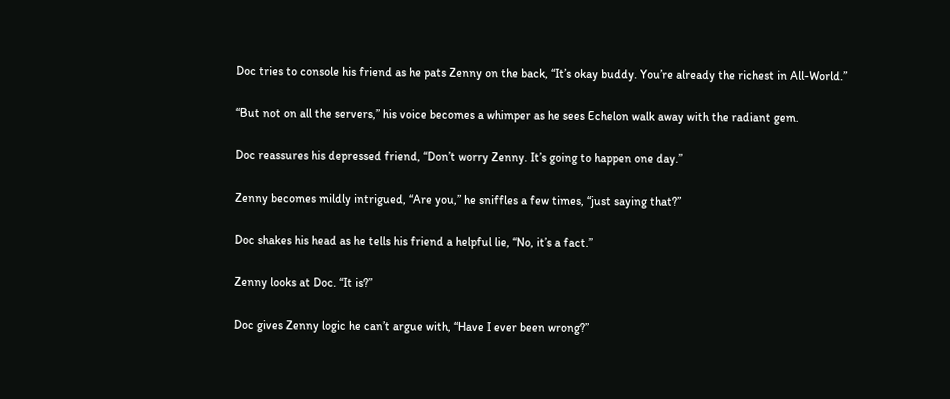Doc tries to console his friend as he pats Zenny on the back, “It’s okay buddy. You’re already the richest in All-World.”

“But not on all the servers,” his voice becomes a whimper as he sees Echelon walk away with the radiant gem.

Doc reassures his depressed friend, “Don’t worry Zenny. It’s going to happen one day.”

Zenny becomes mildly intrigued, “Are you,” he sniffles a few times, “just saying that?”

Doc shakes his head as he tells his friend a helpful lie, “No, it’s a fact.”

Zenny looks at Doc. “It is?”

Doc gives Zenny logic he can’t argue with, “Have I ever been wrong?”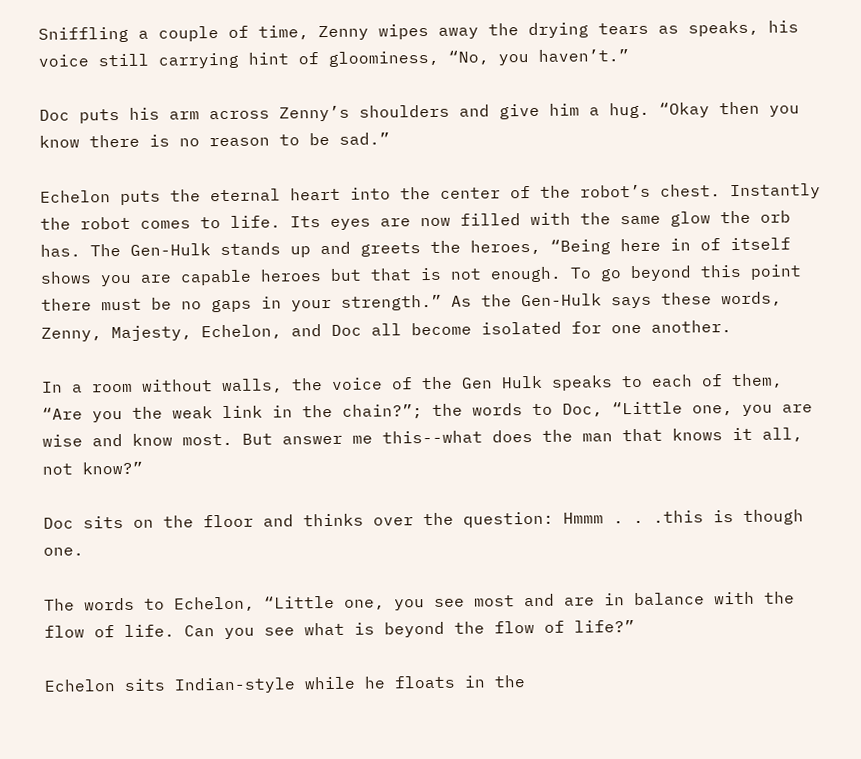Sniffling a couple of time, Zenny wipes away the drying tears as speaks, his voice still carrying hint of gloominess, “No, you haven’t.”

Doc puts his arm across Zenny’s shoulders and give him a hug. “Okay then you know there is no reason to be sad.”

Echelon puts the eternal heart into the center of the robot’s chest. Instantly the robot comes to life. Its eyes are now filled with the same glow the orb has. The Gen-Hulk stands up and greets the heroes, “Being here in of itself shows you are capable heroes but that is not enough. To go beyond this point there must be no gaps in your strength.” As the Gen-Hulk says these words, Zenny, Majesty, Echelon, and Doc all become isolated for one another.

In a room without walls, the voice of the Gen Hulk speaks to each of them, “Are you the weak link in the chain?”; the words to Doc, “Little one, you are wise and know most. But answer me this--what does the man that knows it all, not know?”

Doc sits on the floor and thinks over the question: Hmmm . . .this is though one.

The words to Echelon, “Little one, you see most and are in balance with the flow of life. Can you see what is beyond the flow of life?”

Echelon sits Indian-style while he floats in the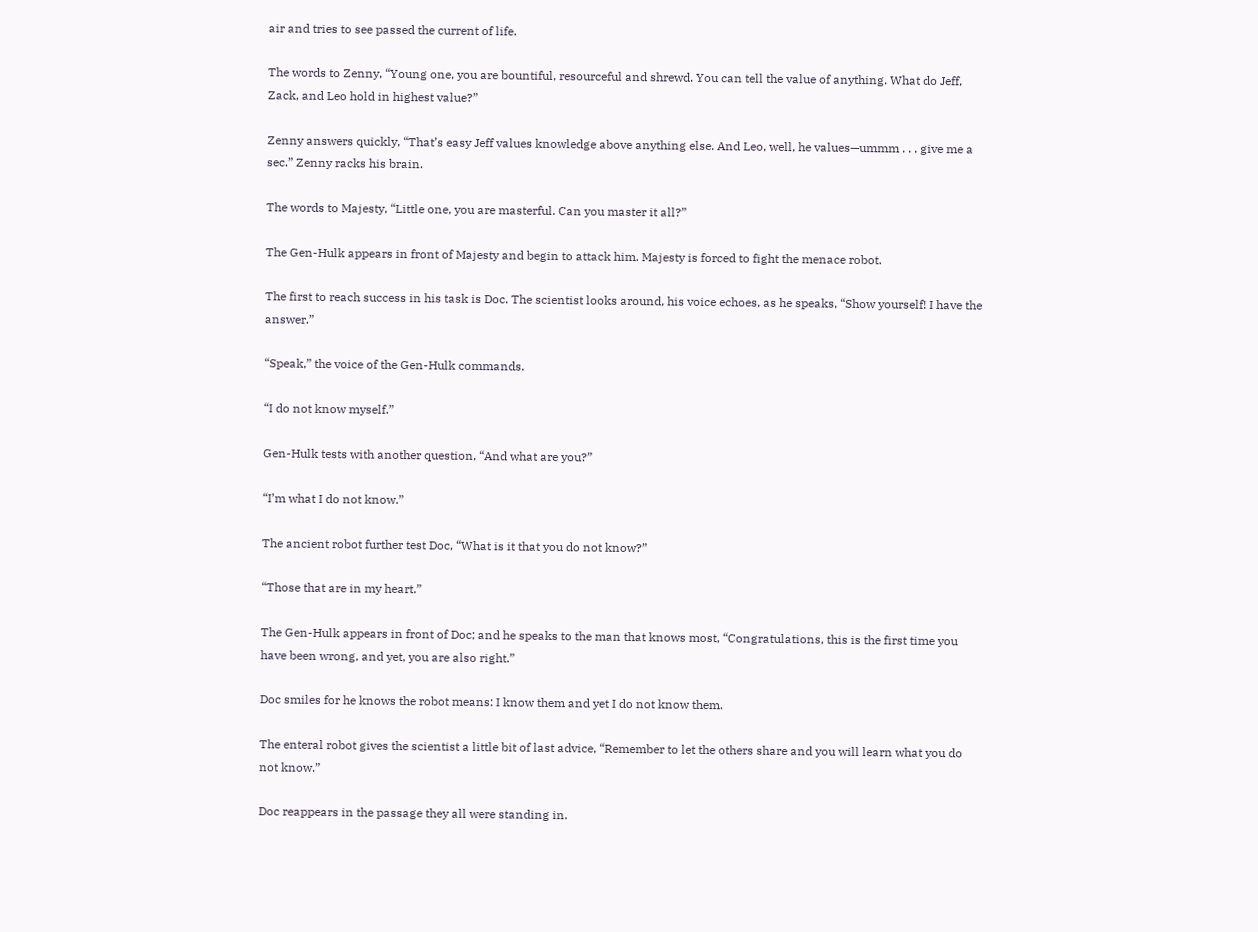air and tries to see passed the current of life.

The words to Zenny, “Young one, you are bountiful, resourceful and shrewd. You can tell the value of anything. What do Jeff, Zack, and Leo hold in highest value?”

Zenny answers quickly, “That’s easy Jeff values knowledge above anything else. And Leo, well, he values—ummm . . . give me a sec.” Zenny racks his brain.

The words to Majesty, “Little one, you are masterful. Can you master it all?”

The Gen-Hulk appears in front of Majesty and begin to attack him. Majesty is forced to fight the menace robot.

The first to reach success in his task is Doc. The scientist looks around, his voice echoes, as he speaks, “Show yourself! I have the answer.”

“Speak,” the voice of the Gen-Hulk commands.

“I do not know myself.”

Gen-Hulk tests with another question, “And what are you?”

“I’m what I do not know.”

The ancient robot further test Doc, “What is it that you do not know?”

“Those that are in my heart.”

The Gen-Hulk appears in front of Doc; and he speaks to the man that knows most, “Congratulations, this is the first time you have been wrong, and yet, you are also right.”

Doc smiles for he knows the robot means: I know them and yet I do not know them.

The enteral robot gives the scientist a little bit of last advice, “Remember to let the others share and you will learn what you do not know.”

Doc reappears in the passage they all were standing in.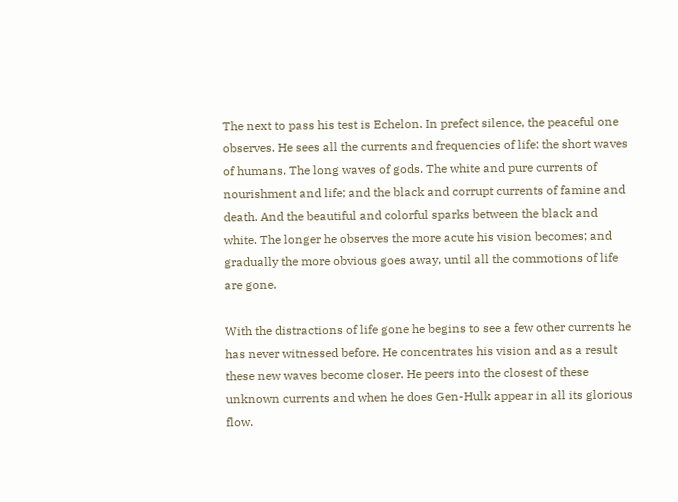The next to pass his test is Echelon. In prefect silence, the peaceful one observes. He sees all the currents and frequencies of life: the short waves of humans. The long waves of gods. The white and pure currents of nourishment and life; and the black and corrupt currents of famine and death. And the beautiful and colorful sparks between the black and white. The longer he observes the more acute his vision becomes; and gradually the more obvious goes away, until all the commotions of life are gone.

With the distractions of life gone he begins to see a few other currents he has never witnessed before. He concentrates his vision and as a result these new waves become closer. He peers into the closest of these unknown currents and when he does Gen-Hulk appear in all its glorious flow.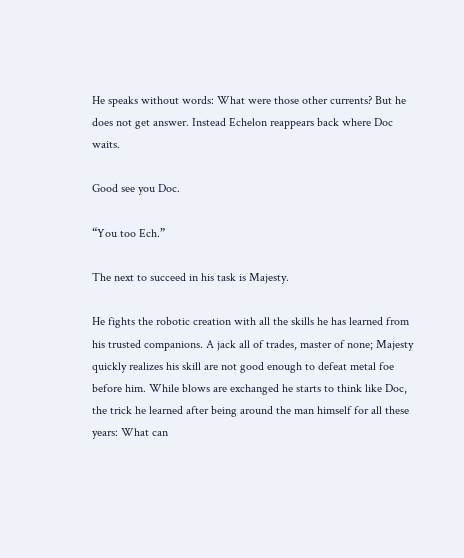He speaks without words: What were those other currents? But he does not get answer. Instead Echelon reappears back where Doc waits.

Good see you Doc.

“You too Ech.”

The next to succeed in his task is Majesty.

He fights the robotic creation with all the skills he has learned from his trusted companions. A jack all of trades, master of none; Majesty quickly realizes his skill are not good enough to defeat metal foe before him. While blows are exchanged he starts to think like Doc, the trick he learned after being around the man himself for all these years: What can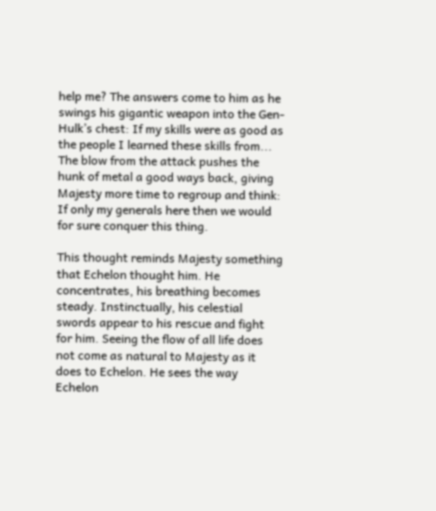help me? The answers come to him as he swings his gigantic weapon into the Gen-Hulk’s chest: If my skills were as good as the people I learned these skills from... The blow from the attack pushes the hunk of metal a good ways back, giving Majesty more time to regroup and think: If only my generals here then we would for sure conquer this thing.

This thought reminds Majesty something that Echelon thought him. He concentrates, his breathing becomes steady. Instinctually, his celestial swords appear to his rescue and fight for him. Seeing the flow of all life does not come as natural to Majesty as it does to Echelon. He sees the way Echelon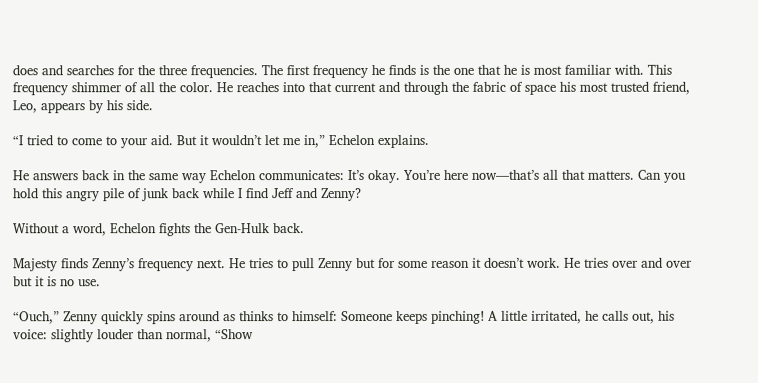does and searches for the three frequencies. The first frequency he finds is the one that he is most familiar with. This frequency shimmer of all the color. He reaches into that current and through the fabric of space his most trusted friend, Leo, appears by his side.

“I tried to come to your aid. But it wouldn’t let me in,” Echelon explains.

He answers back in the same way Echelon communicates: It’s okay. You’re here now—that’s all that matters. Can you hold this angry pile of junk back while I find Jeff and Zenny?

Without a word, Echelon fights the Gen-Hulk back.

Majesty finds Zenny’s frequency next. He tries to pull Zenny but for some reason it doesn’t work. He tries over and over but it is no use.

“Ouch,” Zenny quickly spins around as thinks to himself: Someone keeps pinching! A little irritated, he calls out, his voice: slightly louder than normal, “Show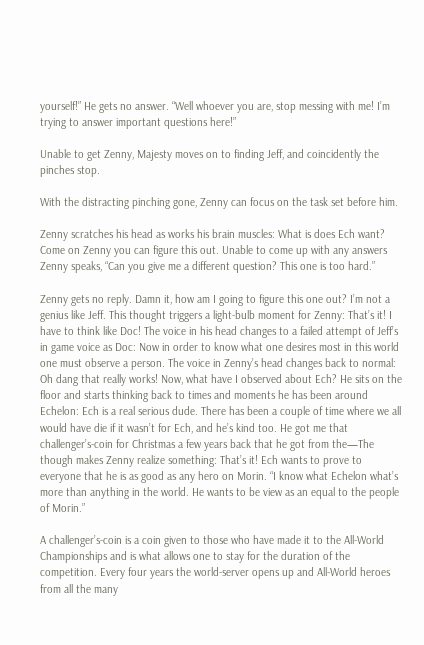yourself!” He gets no answer. “Well whoever you are, stop messing with me! I’m trying to answer important questions here!”

Unable to get Zenny, Majesty moves on to finding Jeff, and coincidently the pinches stop.

With the distracting pinching gone, Zenny can focus on the task set before him.

Zenny scratches his head as works his brain muscles: What is does Ech want? Come on Zenny you can figure this out. Unable to come up with any answers Zenny speaks, “Can you give me a different question? This one is too hard.”

Zenny gets no reply. Damn it, how am I going to figure this one out? I’m not a genius like Jeff. This thought triggers a light-bulb moment for Zenny: That’s it! I have to think like Doc! The voice in his head changes to a failed attempt of Jeff’s in game voice as Doc: Now in order to know what one desires most in this world one must observe a person. The voice in Zenny’s head changes back to normal: Oh dang that really works! Now, what have I observed about Ech? He sits on the floor and starts thinking back to times and moments he has been around Echelon: Ech is a real serious dude. There has been a couple of time where we all would have die if it wasn’t for Ech, and he’s kind too. He got me that challenger’s-coin for Christmas a few years back that he got from the—The though makes Zenny realize something: That’s it! Ech wants to prove to everyone that he is as good as any hero on Morin. “I know what Echelon what’s more than anything in the world. He wants to be view as an equal to the people of Morin.”

A challenger’s-coin is a coin given to those who have made it to the All-World Championships and is what allows one to stay for the duration of the competition. Every four years the world-server opens up and All-World heroes from all the many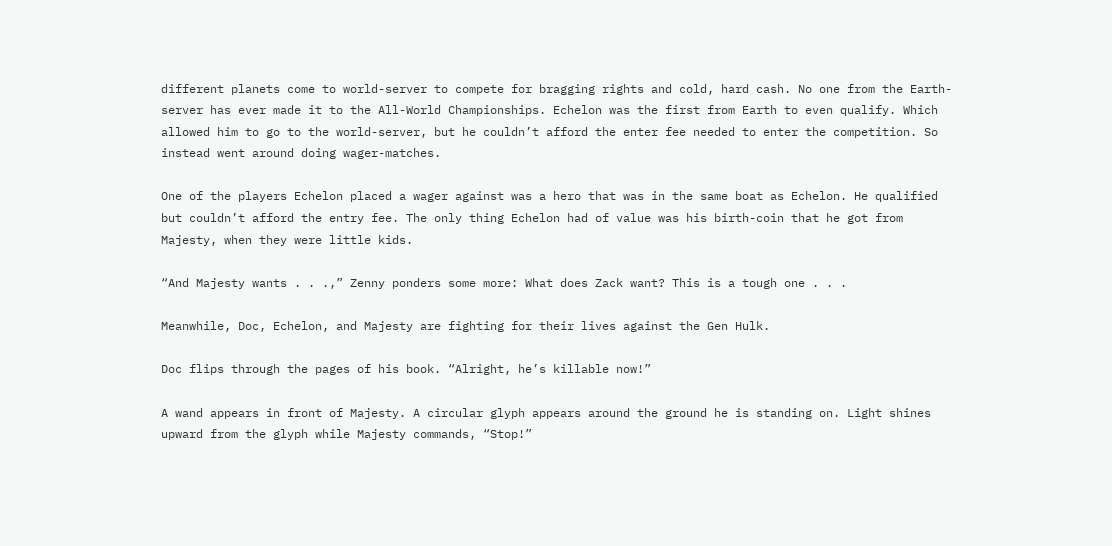different planets come to world-server to compete for bragging rights and cold, hard cash. No one from the Earth-server has ever made it to the All-World Championships. Echelon was the first from Earth to even qualify. Which allowed him to go to the world-server, but he couldn’t afford the enter fee needed to enter the competition. So instead went around doing wager-matches.

One of the players Echelon placed a wager against was a hero that was in the same boat as Echelon. He qualified but couldn’t afford the entry fee. The only thing Echelon had of value was his birth-coin that he got from Majesty, when they were little kids.

“And Majesty wants . . .,” Zenny ponders some more: What does Zack want? This is a tough one . . .

Meanwhile, Doc, Echelon, and Majesty are fighting for their lives against the Gen Hulk.

Doc flips through the pages of his book. “Alright, he’s killable now!”

A wand appears in front of Majesty. A circular glyph appears around the ground he is standing on. Light shines upward from the glyph while Majesty commands, “Stop!”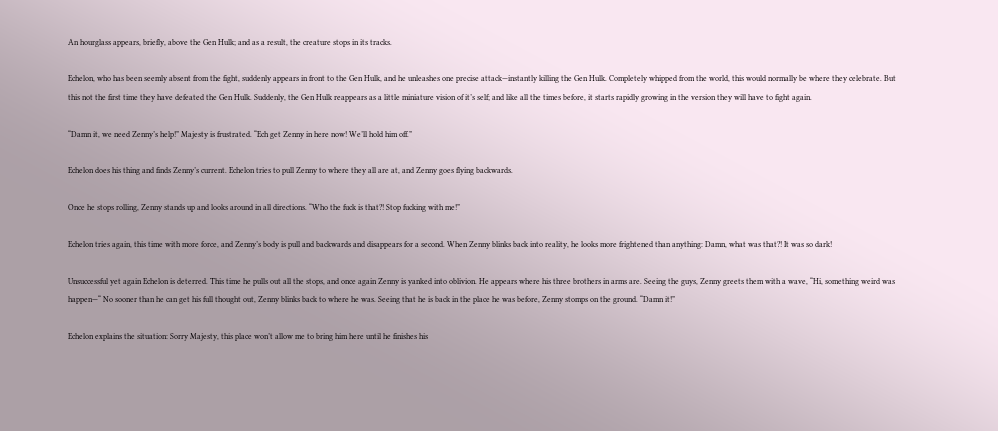An hourglass appears, briefly, above the Gen Hulk; and as a result, the creature stops in its tracks.

Echelon, who has been seemly absent from the fight, suddenly appears in front to the Gen Hulk, and he unleashes one precise attack—instantly killing the Gen Hulk. Completely whipped from the world, this would normally be where they celebrate. But this not the first time they have defeated the Gen Hulk. Suddenly, the Gen Hulk reappears as a little miniature vision of it’s self; and like all the times before, it starts rapidly growing in the version they will have to fight again.

“Damn it, we need Zenny’s help!” Majesty is frustrated. “Ech get Zenny in here now! We’ll hold him off.”

Echelon does his thing and finds Zenny’s current. Echelon tries to pull Zenny to where they all are at, and Zenny goes flying backwards.

Once he stops rolling, Zenny stands up and looks around in all directions. “Who the fuck is that?! Stop fucking with me!”

Echelon tries again, this time with more force, and Zenny’s body is pull and backwards and disappears for a second. When Zenny blinks back into reality, he looks more frightened than anything: Damn, what was that?! It was so dark!

Unsuccessful yet again Echelon is deterred. This time he pulls out all the stops, and once again Zenny is yanked into oblivion. He appears where his three brothers in arms are. Seeing the guys, Zenny greets them with a wave, “Hi, something weird was happen—“ No sooner than he can get his full thought out, Zenny blinks back to where he was. Seeing that he is back in the place he was before, Zenny stomps on the ground. “Damn it!”

Echelon explains the situation: Sorry Majesty, this place won’t allow me to bring him here until he finishes his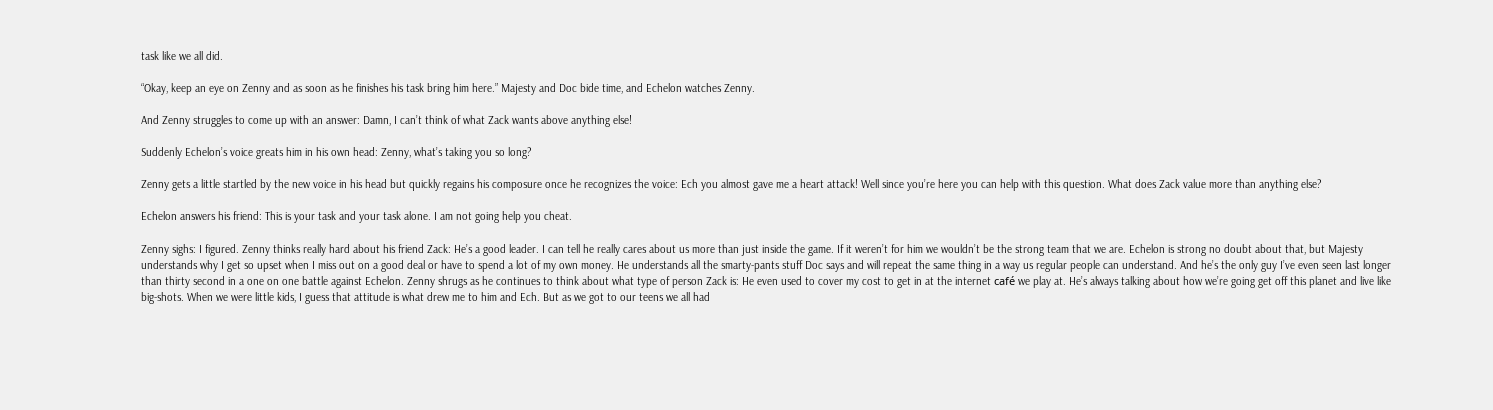task like we all did.

“Okay, keep an eye on Zenny and as soon as he finishes his task bring him here.” Majesty and Doc bide time, and Echelon watches Zenny.

And Zenny struggles to come up with an answer: Damn, I can’t think of what Zack wants above anything else!

Suddenly Echelon’s voice greats him in his own head: Zenny, what’s taking you so long?

Zenny gets a little startled by the new voice in his head but quickly regains his composure once he recognizes the voice: Ech you almost gave me a heart attack! Well since you’re here you can help with this question. What does Zack value more than anything else?

Echelon answers his friend: This is your task and your task alone. I am not going help you cheat.

Zenny sighs: I figured. Zenny thinks really hard about his friend Zack: He’s a good leader. I can tell he really cares about us more than just inside the game. If it weren’t for him we wouldn’t be the strong team that we are. Echelon is strong no doubt about that, but Majesty understands why I get so upset when I miss out on a good deal or have to spend a lot of my own money. He understands all the smarty-pants stuff Doc says and will repeat the same thing in a way us regular people can understand. And he’s the only guy I’ve even seen last longer than thirty second in a one on one battle against Echelon. Zenny shrugs as he continues to think about what type of person Zack is: He even used to cover my cost to get in at the internet café we play at. He’s always talking about how we’re going get off this planet and live like big-shots. When we were little kids, I guess that attitude is what drew me to him and Ech. But as we got to our teens we all had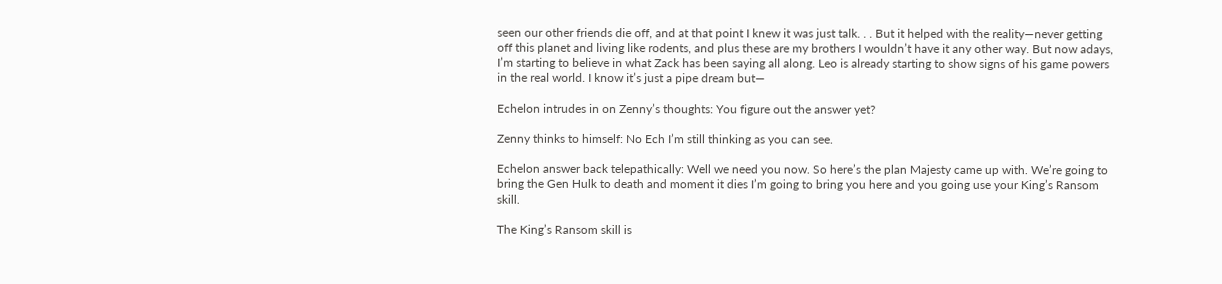seen our other friends die off, and at that point I knew it was just talk. . . But it helped with the reality—never getting off this planet and living like rodents, and plus these are my brothers I wouldn’t have it any other way. But now adays, I’m starting to believe in what Zack has been saying all along. Leo is already starting to show signs of his game powers in the real world. I know it’s just a pipe dream but—

Echelon intrudes in on Zenny’s thoughts: You figure out the answer yet?

Zenny thinks to himself: No Ech I’m still thinking as you can see.

Echelon answer back telepathically: Well we need you now. So here’s the plan Majesty came up with. We’re going to bring the Gen Hulk to death and moment it dies I’m going to bring you here and you going use your King’s Ransom skill.

The King’s Ransom skill is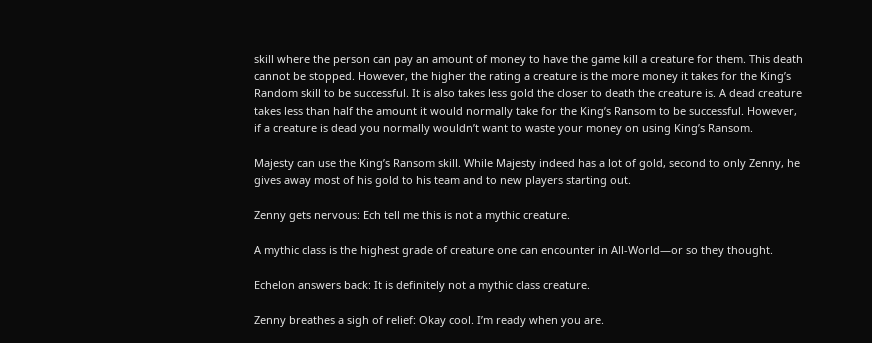skill where the person can pay an amount of money to have the game kill a creature for them. This death cannot be stopped. However, the higher the rating a creature is the more money it takes for the King’s Random skill to be successful. It is also takes less gold the closer to death the creature is. A dead creature takes less than half the amount it would normally take for the King’s Ransom to be successful. However, if a creature is dead you normally wouldn’t want to waste your money on using King’s Ransom.

Majesty can use the King’s Ransom skill. While Majesty indeed has a lot of gold, second to only Zenny, he gives away most of his gold to his team and to new players starting out.

Zenny gets nervous: Ech tell me this is not a mythic creature.

A mythic class is the highest grade of creature one can encounter in All-World—or so they thought.

Echelon answers back: It is definitely not a mythic class creature.

Zenny breathes a sigh of relief: Okay cool. I’m ready when you are.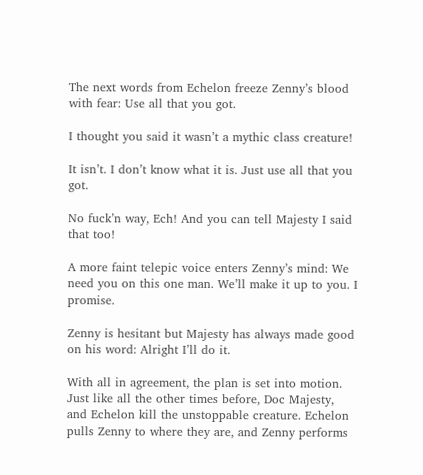The next words from Echelon freeze Zenny’s blood with fear: Use all that you got.

I thought you said it wasn’t a mythic class creature!

It isn’t. I don’t know what it is. Just use all that you got.

No fuck’n way, Ech! And you can tell Majesty I said that too!

A more faint telepic voice enters Zenny’s mind: We need you on this one man. We’ll make it up to you. I promise.

Zenny is hesitant but Majesty has always made good on his word: Alright I’ll do it.

With all in agreement, the plan is set into motion. Just like all the other times before, Doc Majesty, and Echelon kill the unstoppable creature. Echelon pulls Zenny to where they are, and Zenny performs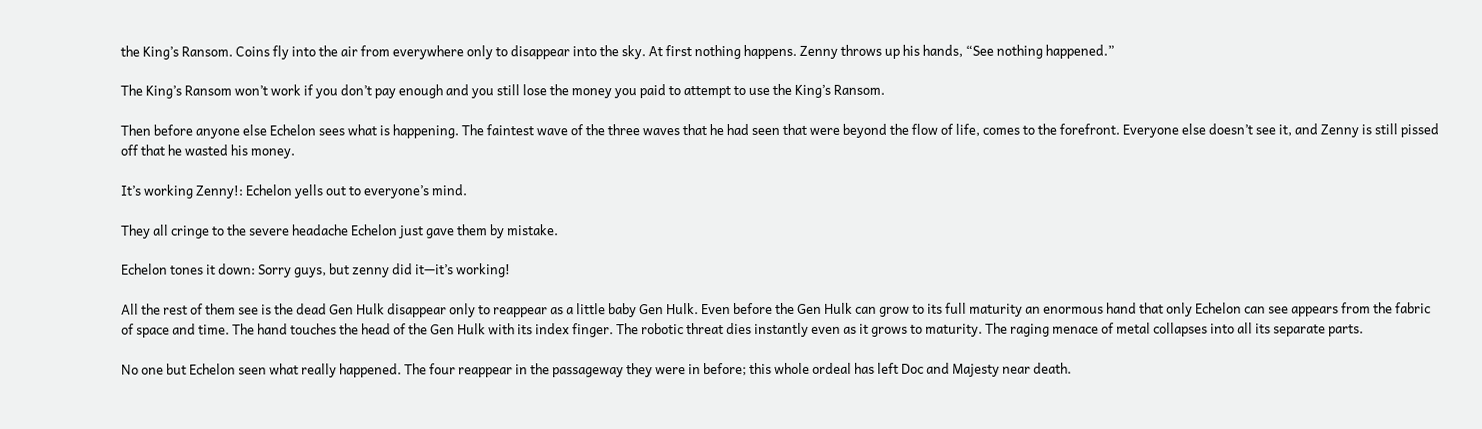the King’s Ransom. Coins fly into the air from everywhere only to disappear into the sky. At first nothing happens. Zenny throws up his hands, “See nothing happened.”

The King’s Ransom won’t work if you don’t pay enough and you still lose the money you paid to attempt to use the King’s Ransom.

Then before anyone else Echelon sees what is happening. The faintest wave of the three waves that he had seen that were beyond the flow of life, comes to the forefront. Everyone else doesn’t see it, and Zenny is still pissed off that he wasted his money.

It’s working Zenny!: Echelon yells out to everyone’s mind.

They all cringe to the severe headache Echelon just gave them by mistake.

Echelon tones it down: Sorry guys, but zenny did it—it’s working!

All the rest of them see is the dead Gen Hulk disappear only to reappear as a little baby Gen Hulk. Even before the Gen Hulk can grow to its full maturity an enormous hand that only Echelon can see appears from the fabric of space and time. The hand touches the head of the Gen Hulk with its index finger. The robotic threat dies instantly even as it grows to maturity. The raging menace of metal collapses into all its separate parts.

No one but Echelon seen what really happened. The four reappear in the passageway they were in before; this whole ordeal has left Doc and Majesty near death.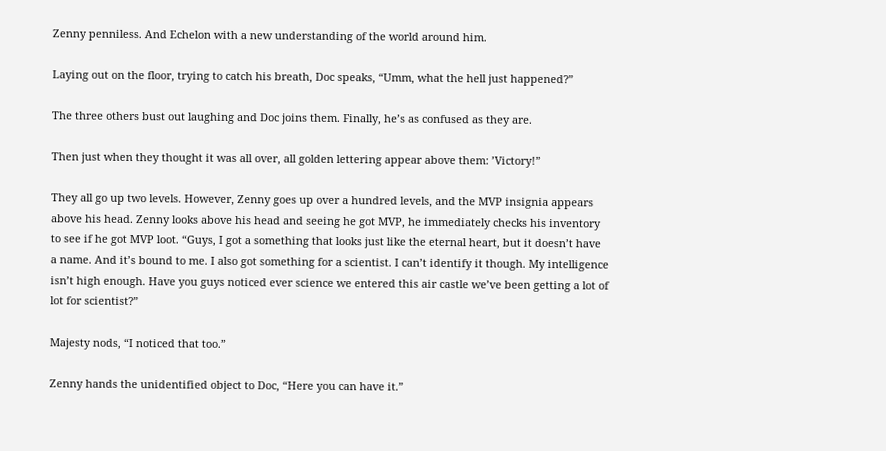Zenny penniless. And Echelon with a new understanding of the world around him.

Laying out on the floor, trying to catch his breath, Doc speaks, “Umm, what the hell just happened?”

The three others bust out laughing and Doc joins them. Finally, he’s as confused as they are.

Then just when they thought it was all over, all golden lettering appear above them: ’Victory!”

They all go up two levels. However, Zenny goes up over a hundred levels, and the MVP insignia appears above his head. Zenny looks above his head and seeing he got MVP, he immediately checks his inventory to see if he got MVP loot. “Guys, I got a something that looks just like the eternal heart, but it doesn’t have a name. And it’s bound to me. I also got something for a scientist. I can’t identify it though. My intelligence isn’t high enough. Have you guys noticed ever science we entered this air castle we’ve been getting a lot of lot for scientist?”

Majesty nods, “I noticed that too.”

Zenny hands the unidentified object to Doc, “Here you can have it.”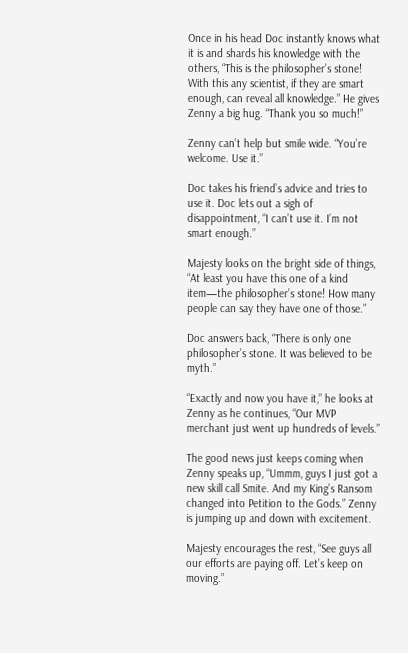Once in his head Doc instantly knows what it is and shards his knowledge with the others, “This is the philosopher’s stone! With this any scientist, if they are smart enough, can reveal all knowledge.” He gives Zenny a big hug. “Thank you so much!”

Zenny can’t help but smile wide. “You’re welcome. Use it.”

Doc takes his friend’s advice and tries to use it. Doc lets out a sigh of disappointment, “I can’t use it. I’m not smart enough.”

Majesty looks on the bright side of things, “At least you have this one of a kind item—the philosopher’s stone! How many people can say they have one of those.”

Doc answers back, “There is only one philosopher’s stone. It was believed to be myth.”

“Exactly and now you have it,” he looks at Zenny as he continues, “Our MVP merchant just went up hundreds of levels.”

The good news just keeps coming when Zenny speaks up, “Ummm, guys I just got a new skill call Smite. And my King’s Ransom changed into Petition to the Gods.” Zenny is jumping up and down with excitement.

Majesty encourages the rest, “See guys all our efforts are paying off. Let’s keep on moving.”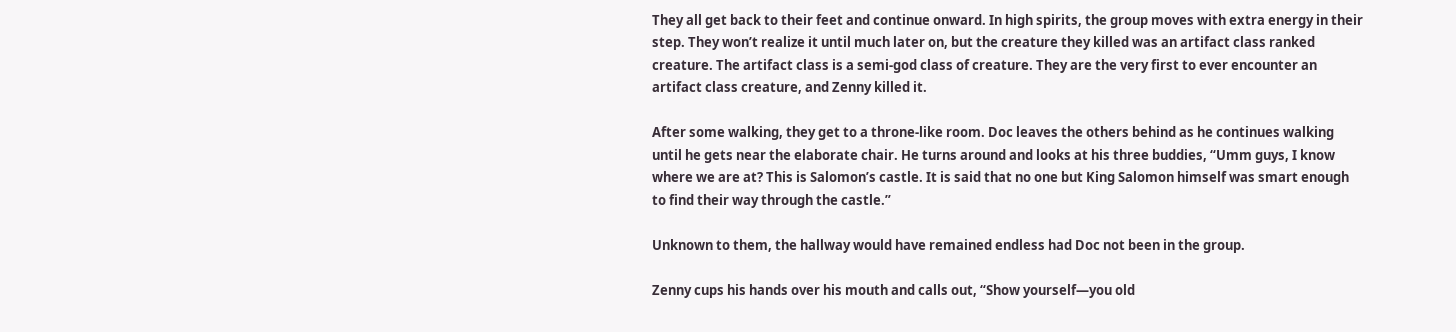They all get back to their feet and continue onward. In high spirits, the group moves with extra energy in their step. They won’t realize it until much later on, but the creature they killed was an artifact class ranked creature. The artifact class is a semi-god class of creature. They are the very first to ever encounter an artifact class creature, and Zenny killed it.

After some walking, they get to a throne-like room. Doc leaves the others behind as he continues walking until he gets near the elaborate chair. He turns around and looks at his three buddies, “Umm guys, I know where we are at? This is Salomon’s castle. It is said that no one but King Salomon himself was smart enough to find their way through the castle.”

Unknown to them, the hallway would have remained endless had Doc not been in the group.

Zenny cups his hands over his mouth and calls out, “Show yourself—you old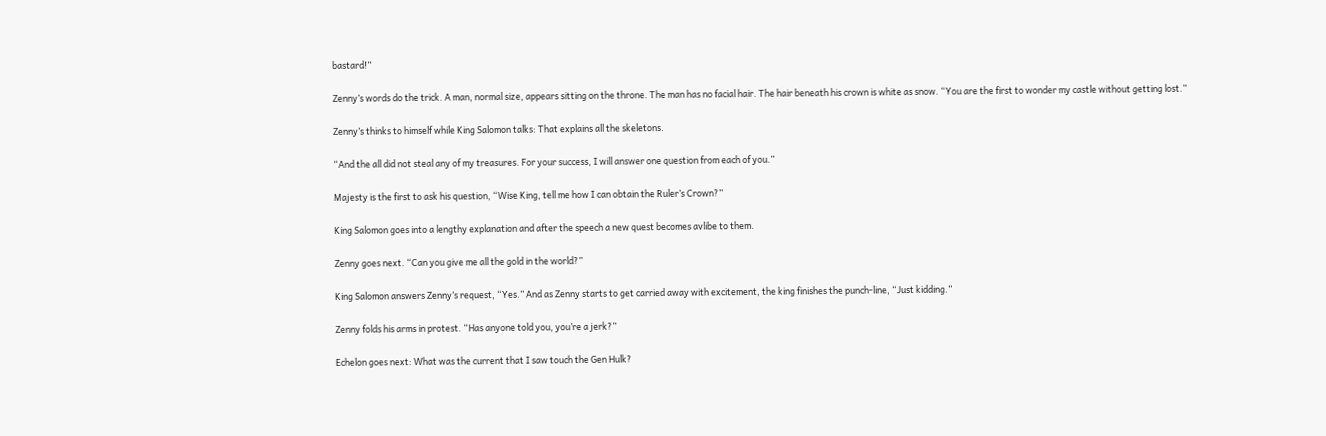bastard!”

Zenny’s words do the trick. A man, normal size, appears sitting on the throne. The man has no facial hair. The hair beneath his crown is white as snow. “You are the first to wonder my castle without getting lost.”

Zenny’s thinks to himself while King Salomon talks: That explains all the skeletons.

“And the all did not steal any of my treasures. For your success, I will answer one question from each of you.”

Majesty is the first to ask his question, “Wise King, tell me how I can obtain the Ruler’s Crown?”

King Salomon goes into a lengthy explanation and after the speech a new quest becomes avlibe to them.

Zenny goes next. “Can you give me all the gold in the world?”

King Salomon answers Zenny’s request, “Yes.” And as Zenny starts to get carried away with excitement, the king finishes the punch-line, “Just kidding.”

Zenny folds his arms in protest. “Has anyone told you, you’re a jerk?”

Echelon goes next: What was the current that I saw touch the Gen Hulk?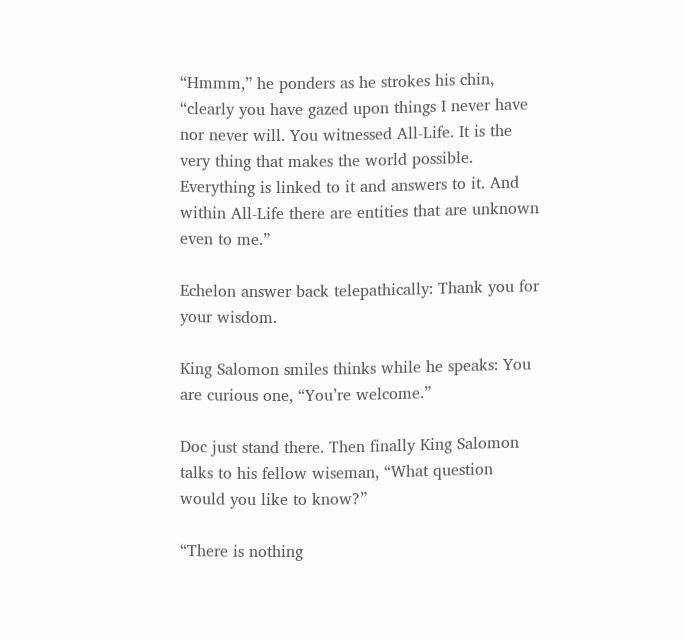“Hmmm,” he ponders as he strokes his chin, “clearly you have gazed upon things I never have nor never will. You witnessed All-Life. It is the very thing that makes the world possible. Everything is linked to it and answers to it. And within All-Life there are entities that are unknown even to me.”

Echelon answer back telepathically: Thank you for your wisdom.

King Salomon smiles thinks while he speaks: You are curious one, “You’re welcome.”

Doc just stand there. Then finally King Salomon talks to his fellow wiseman, “What question would you like to know?”

“There is nothing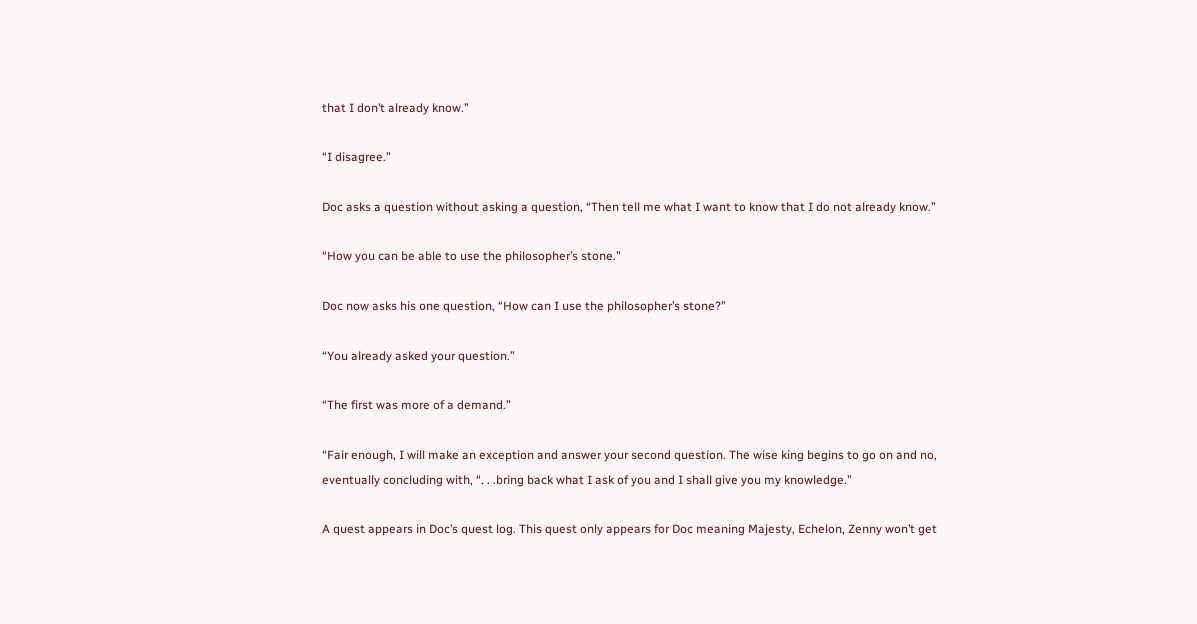that I don’t already know.”

“I disagree.”

Doc asks a question without asking a question, “Then tell me what I want to know that I do not already know.”

“How you can be able to use the philosopher’s stone.”

Doc now asks his one question, “How can I use the philosopher’s stone?”

“You already asked your question.”

“The first was more of a demand.”

“Fair enough, I will make an exception and answer your second question. The wise king begins to go on and no, eventually concluding with, “. . .bring back what I ask of you and I shall give you my knowledge.”

A quest appears in Doc’s quest log. This quest only appears for Doc meaning Majesty, Echelon, Zenny won’t get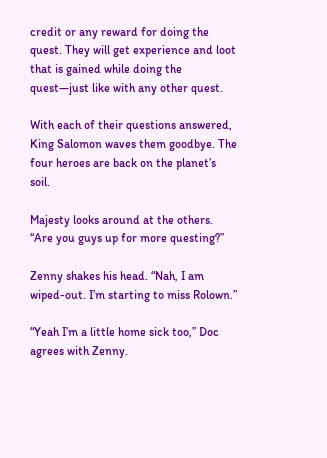credit or any reward for doing the quest. They will get experience and loot that is gained while doing the quest—just like with any other quest.

With each of their questions answered, King Salomon waves them goodbye. The four heroes are back on the planet’s soil.

Majesty looks around at the others. “Are you guys up for more questing?”

Zenny shakes his head. “Nah, I am wiped-out. I’m starting to miss Rolown.”

“Yeah I’m a little home sick too,” Doc agrees with Zenny.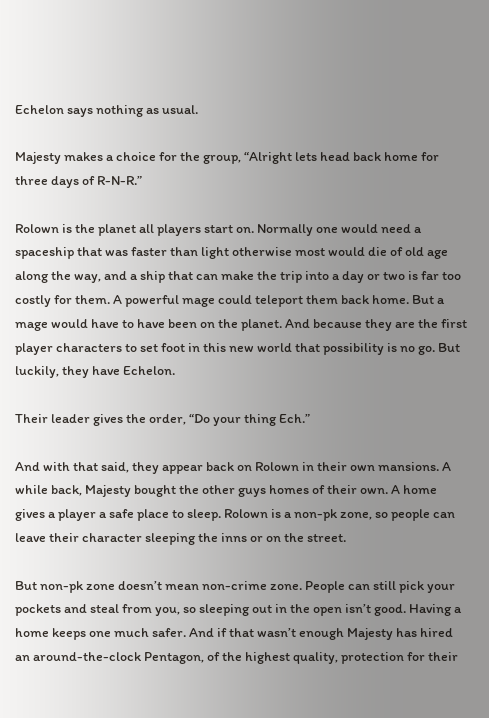Echelon says nothing as usual.

Majesty makes a choice for the group, “Alright lets head back home for three days of R-N-R.”

Rolown is the planet all players start on. Normally one would need a spaceship that was faster than light otherwise most would die of old age along the way, and a ship that can make the trip into a day or two is far too costly for them. A powerful mage could teleport them back home. But a mage would have to have been on the planet. And because they are the first player characters to set foot in this new world that possibility is no go. But luckily, they have Echelon.

Their leader gives the order, “Do your thing Ech.”

And with that said, they appear back on Rolown in their own mansions. A while back, Majesty bought the other guys homes of their own. A home gives a player a safe place to sleep. Rolown is a non-pk zone, so people can leave their character sleeping the inns or on the street.

But non-pk zone doesn’t mean non-crime zone. People can still pick your pockets and steal from you, so sleeping out in the open isn’t good. Having a home keeps one much safer. And if that wasn’t enough Majesty has hired an around-the-clock Pentagon, of the highest quality, protection for their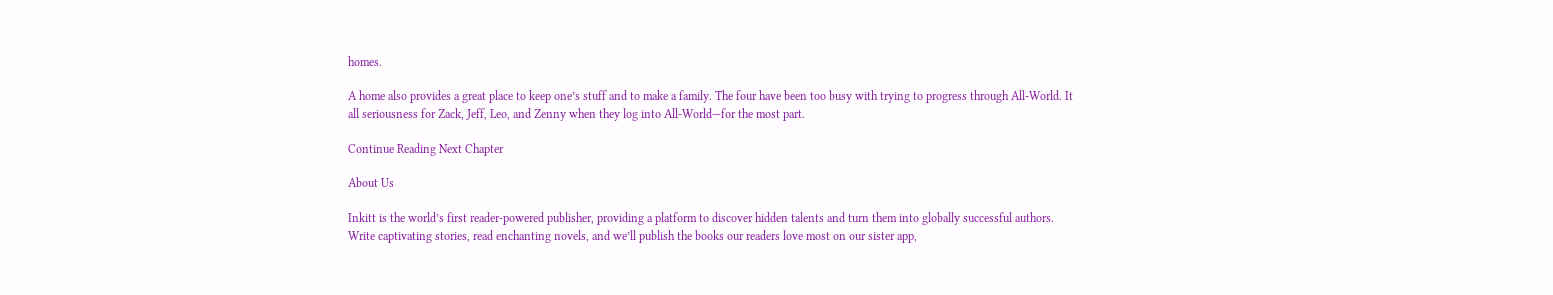homes.

A home also provides a great place to keep one’s stuff and to make a family. The four have been too busy with trying to progress through All-World. It all seriousness for Zack, Jeff, Leo, and Zenny when they log into All-World—for the most part.

Continue Reading Next Chapter

About Us

Inkitt is the world’s first reader-powered publisher, providing a platform to discover hidden talents and turn them into globally successful authors. Write captivating stories, read enchanting novels, and we’ll publish the books our readers love most on our sister app,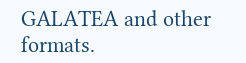GALATEA and other formats.